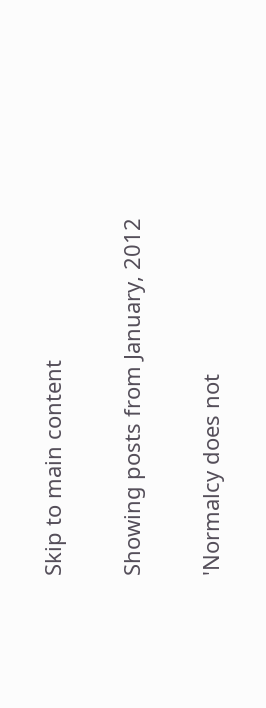Skip to main content


Showing posts from January, 2012


'Normalcy does not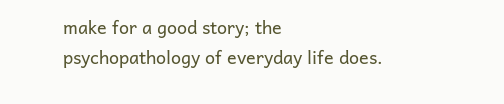make for a good story; the psychopathology of everyday life does.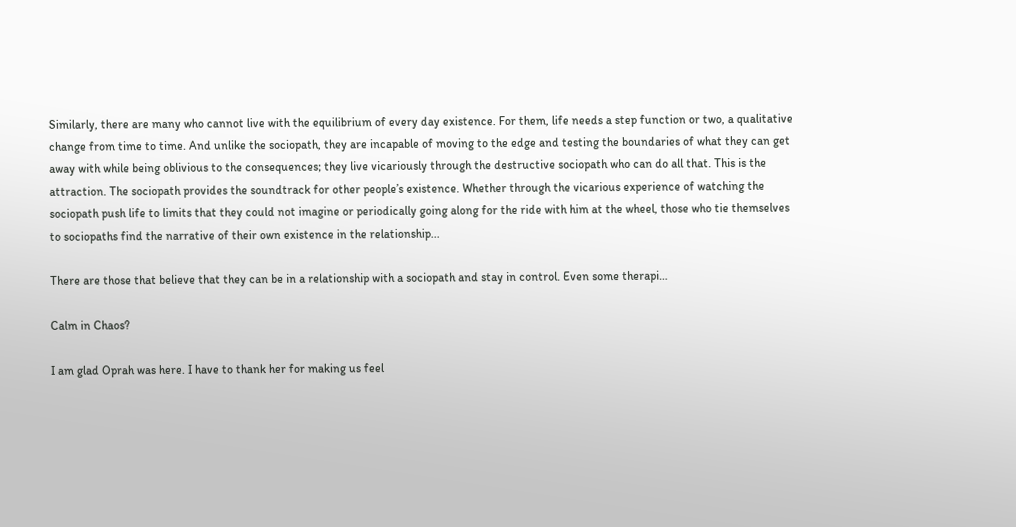Similarly, there are many who cannot live with the equilibrium of every day existence. For them, life needs a step function or two, a qualitative change from time to time. And unlike the sociopath, they are incapable of moving to the edge and testing the boundaries of what they can get away with while being oblivious to the consequences; they live vicariously through the destructive sociopath who can do all that. This is the attraction. The sociopath provides the soundtrack for other people’s existence. Whether through the vicarious experience of watching the sociopath push life to limits that they could not imagine or periodically going along for the ride with him at the wheel, those who tie themselves to sociopaths find the narrative of their own existence in the relationship...

There are those that believe that they can be in a relationship with a sociopath and stay in control. Even some therapi…

Calm in Chaos?

I am glad Oprah was here. I have to thank her for making us feel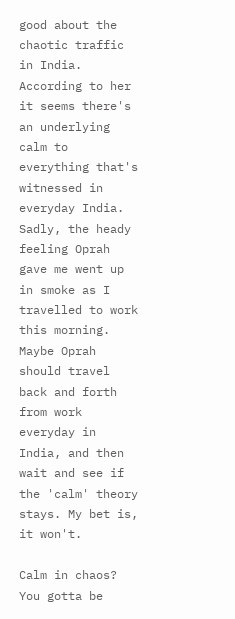good about the chaotic traffic in India. According to her it seems there's an underlying calm to everything that's witnessed in everyday India. Sadly, the heady feeling Oprah gave me went up in smoke as I travelled to work this morning. Maybe Oprah should travel back and forth from work everyday in India, and then wait and see if the 'calm' theory stays. My bet is, it won't.

Calm in chaos? You gotta be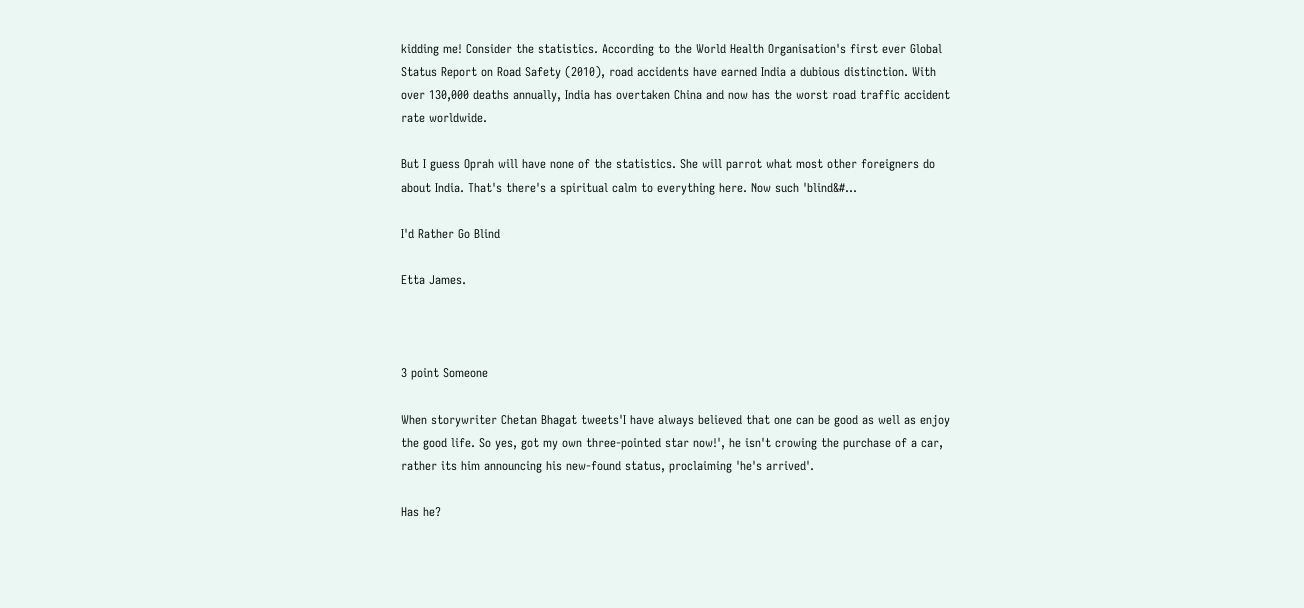kidding me! Consider the statistics. According to the World Health Organisation's first ever Global Status Report on Road Safety (2010), road accidents have earned India a dubious distinction. With over 130,000 deaths annually, India has overtaken China and now has the worst road traffic accident rate worldwide.

But I guess Oprah will have none of the statistics. She will parrot what most other foreigners do about India. That's there's a spiritual calm to everything here. Now such 'blind&#…

I'd Rather Go Blind

Etta James.



3 point Someone

When storywriter Chetan Bhagat tweets'I have always believed that one can be good as well as enjoy the good life. So yes, got my own three-pointed star now!', he isn't crowing the purchase of a car, rather its him announcing his new-found status, proclaiming 'he's arrived'.

Has he?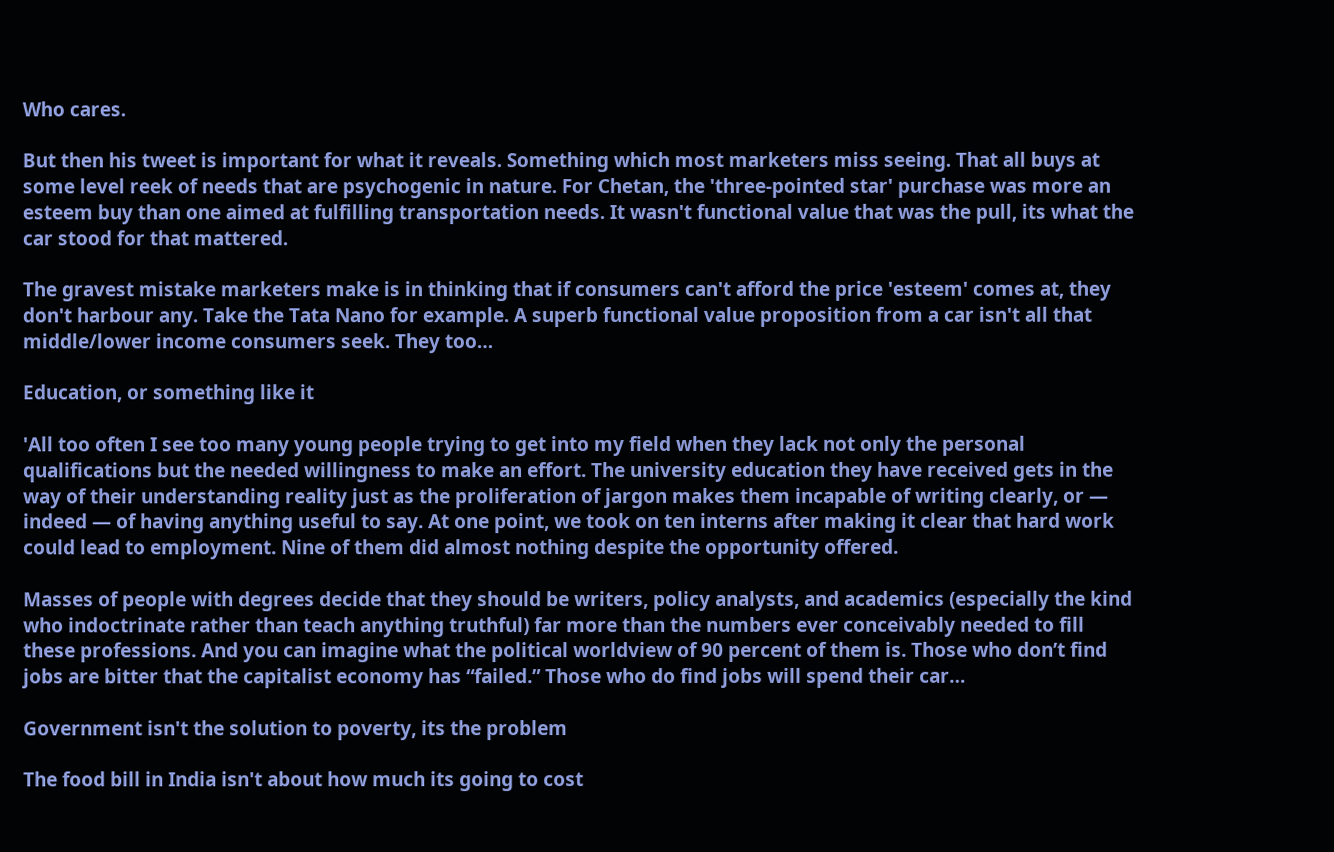Who cares.

But then his tweet is important for what it reveals. Something which most marketers miss seeing. That all buys at some level reek of needs that are psychogenic in nature. For Chetan, the 'three-pointed star' purchase was more an esteem buy than one aimed at fulfilling transportation needs. It wasn't functional value that was the pull, its what the car stood for that mattered.

The gravest mistake marketers make is in thinking that if consumers can't afford the price 'esteem' comes at, they don't harbour any. Take the Tata Nano for example. A superb functional value proposition from a car isn't all that middle/lower income consumers seek. They too…

Education, or something like it

'All too often I see too many young people trying to get into my field when they lack not only the personal qualifications but the needed willingness to make an effort. The university education they have received gets in the way of their understanding reality just as the proliferation of jargon makes them incapable of writing clearly, or — indeed — of having anything useful to say. At one point, we took on ten interns after making it clear that hard work could lead to employment. Nine of them did almost nothing despite the opportunity offered.

Masses of people with degrees decide that they should be writers, policy analysts, and academics (especially the kind who indoctrinate rather than teach anything truthful) far more than the numbers ever conceivably needed to fill these professions. And you can imagine what the political worldview of 90 percent of them is. Those who don’t find jobs are bitter that the capitalist economy has “failed.” Those who do find jobs will spend their car…

Government isn't the solution to poverty, its the problem

The food bill in India isn't about how much its going to cost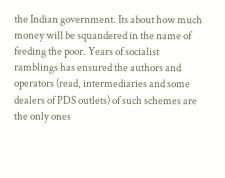the Indian government. Its about how much money will be squandered in the name of feeding the poor. Years of socialist ramblings has ensured the authors and operators (read, intermediaries and some dealers of PDS outlets) of such schemes are the only ones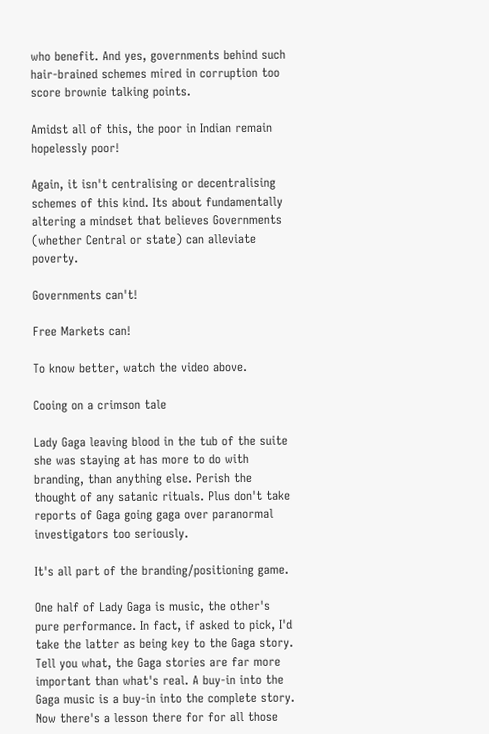who benefit. And yes, governments behind such hair-brained schemes mired in corruption too score brownie talking points.

Amidst all of this, the poor in Indian remain hopelessly poor!

Again, it isn't centralising or decentralising schemes of this kind. Its about fundamentally altering a mindset that believes Governments (whether Central or state) can alleviate poverty.

Governments can't!

Free Markets can!

To know better, watch the video above.

Cooing on a crimson tale

Lady Gaga leaving blood in the tub of the suite she was staying at has more to do with branding, than anything else. Perish the thought of any satanic rituals. Plus don't take reports of Gaga going gaga over paranormal investigators too seriously.

It's all part of the branding/positioning game.

One half of Lady Gaga is music, the other's pure performance. In fact, if asked to pick, I'd take the latter as being key to the Gaga story. Tell you what, the Gaga stories are far more important than what's real. A buy-in into the Gaga music is a buy-in into the complete story. Now there's a lesson there for for all those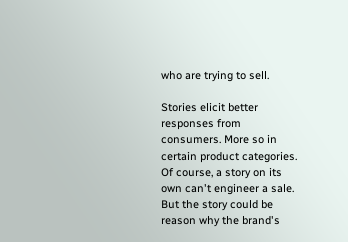who are trying to sell.

Stories elicit better responses from consumers. More so in certain product categories. Of course, a story on its own can't engineer a sale. But the story could be reason why the brand's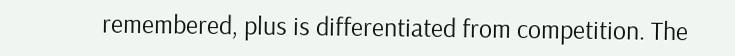remembered, plus is differentiated from competition. The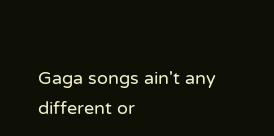Gaga songs ain't any different or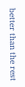better than the rest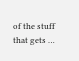of the stuff that gets …